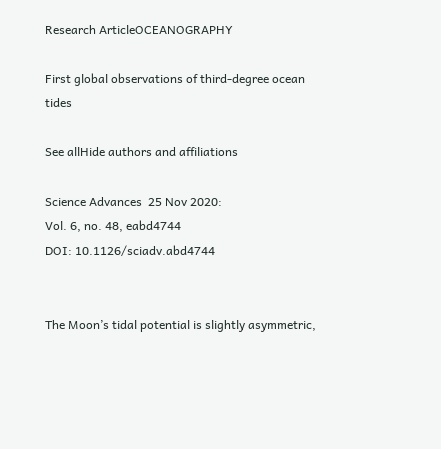Research ArticleOCEANOGRAPHY

First global observations of third-degree ocean tides

See allHide authors and affiliations

Science Advances  25 Nov 2020:
Vol. 6, no. 48, eabd4744
DOI: 10.1126/sciadv.abd4744


The Moon’s tidal potential is slightly asymmetric,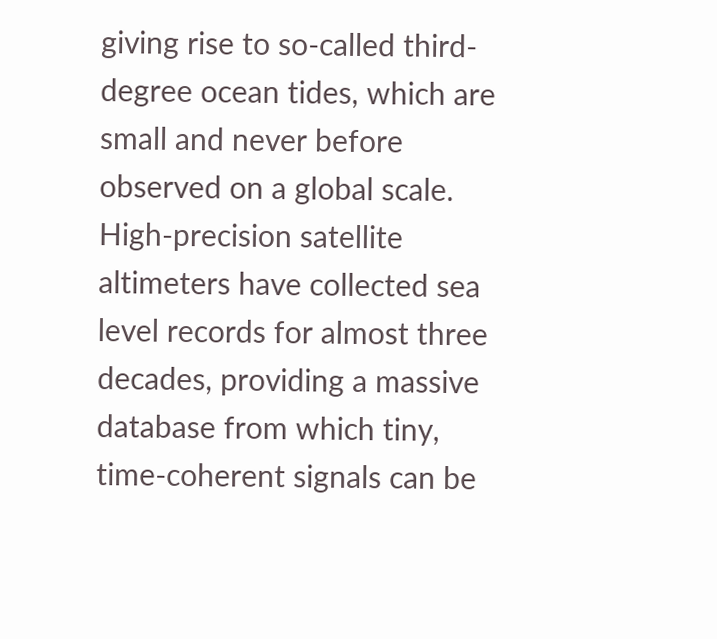giving rise to so-called third-degree ocean tides, which are small and never before observed on a global scale. High-precision satellite altimeters have collected sea level records for almost three decades, providing a massive database from which tiny, time-coherent signals can be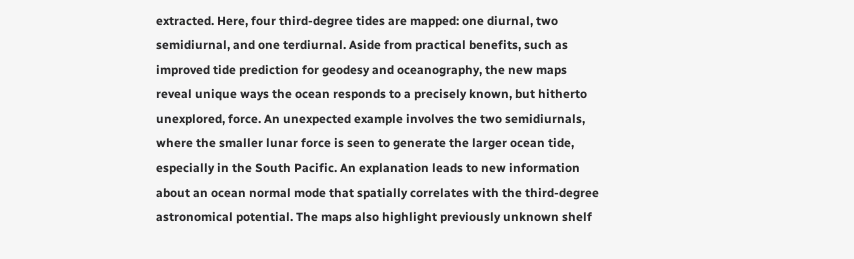extracted. Here, four third-degree tides are mapped: one diurnal, two semidiurnal, and one terdiurnal. Aside from practical benefits, such as improved tide prediction for geodesy and oceanography, the new maps reveal unique ways the ocean responds to a precisely known, but hitherto unexplored, force. An unexpected example involves the two semidiurnals, where the smaller lunar force is seen to generate the larger ocean tide, especially in the South Pacific. An explanation leads to new information about an ocean normal mode that spatially correlates with the third-degree astronomical potential. The maps also highlight previously unknown shelf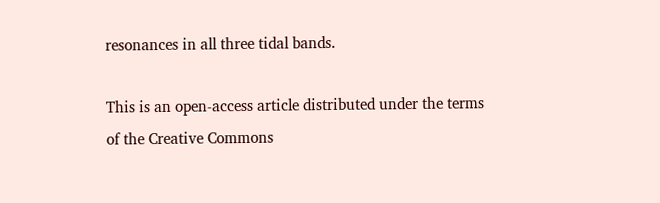resonances in all three tidal bands.

This is an open-access article distributed under the terms of the Creative Commons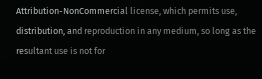Attribution-NonCommercial license, which permits use, distribution, and reproduction in any medium, so long as the resultant use is not for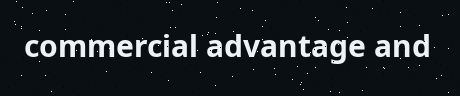commercial advantage and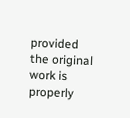provided the original work is properly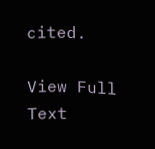cited.

View Full Text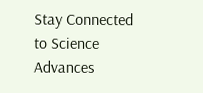Stay Connected to Science Advances